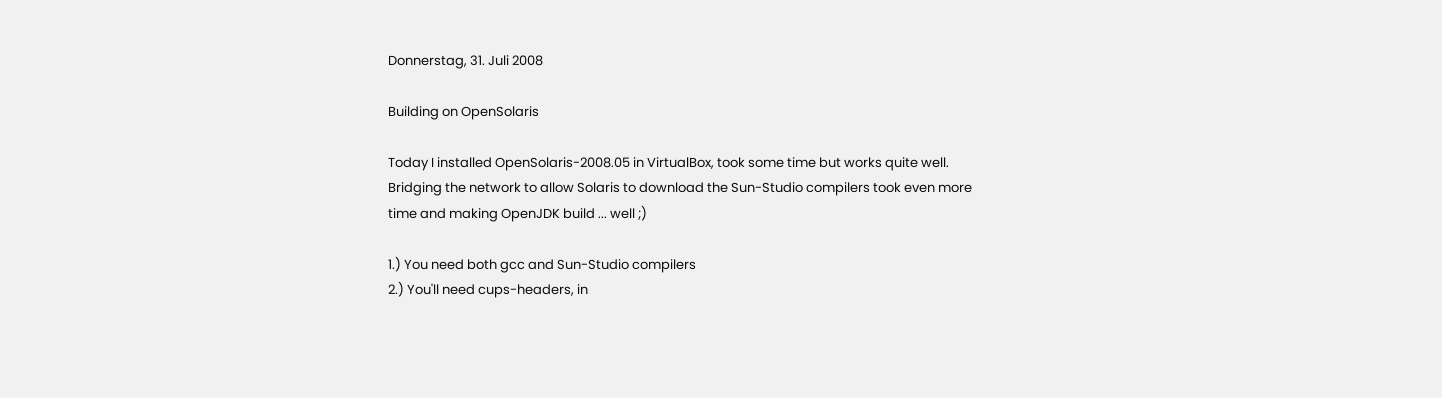Donnerstag, 31. Juli 2008

Building on OpenSolaris

Today I installed OpenSolaris-2008.05 in VirtualBox, took some time but works quite well.
Bridging the network to allow Solaris to download the Sun-Studio compilers took even more time and making OpenJDK build ... well ;)

1.) You need both gcc and Sun-Studio compilers
2.) You'll need cups-headers, in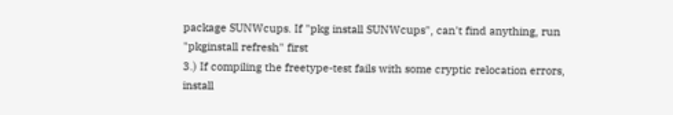package SUNWcups. If "pkg install SUNWcups", can't find anything, run "pkginstall refresh" first
3.) If compiling the freetype-test fails with some cryptic relocation errors, install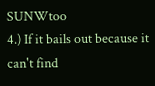SUNWtoo
4.) If it bails out because it can't find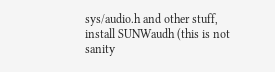sys/audio.h and other stuff, install SUNWaudh (this is not sanity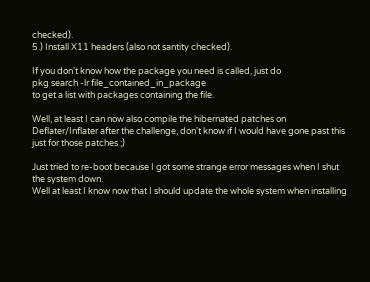checked).
5.) Install X11 headers (also not santity checked).

If you don't know how the package you need is called, just do
pkg search -lr file_contained_in_package
to get a list with packages containing the file.

Well, at least I can now also compile the hibernated patches on Deflater/Inflater after the challenge, don't know if I would have gone past this just for those patches ;)

Just tried to re-boot because I got some strange error messages when I shut the system down.
Well at least I know now that I should update the whole system when installing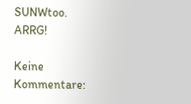SUNWtoo. ARRG!

Keine Kommentare: